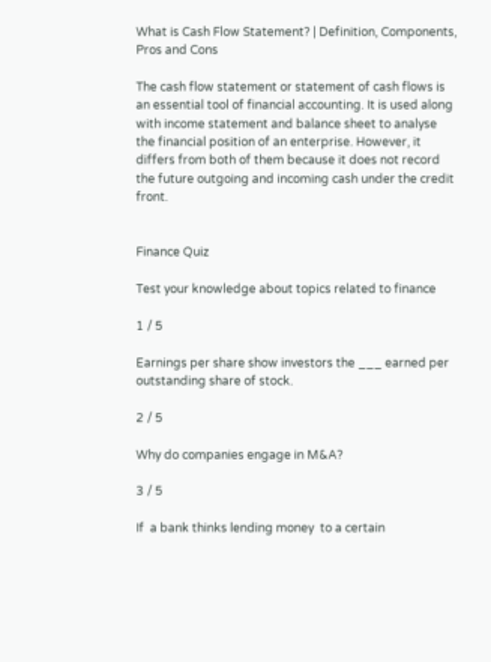What is Cash Flow Statement? | Definition, Components, Pros and Cons

The cash flow statement or statement of cash flows is an essential tool of financial accounting. It is used along with income statement and balance sheet to analyse the financial position of an enterprise. However, it differs from both of them because it does not record the future outgoing and incoming cash under the credit front.


Finance Quiz

Test your knowledge about topics related to finance

1 / 5

Earnings per share show investors the ___ earned per outstanding share of stock.

2 / 5

Why do companies engage in M&A?

3 / 5

If  a bank thinks lending money  to a certain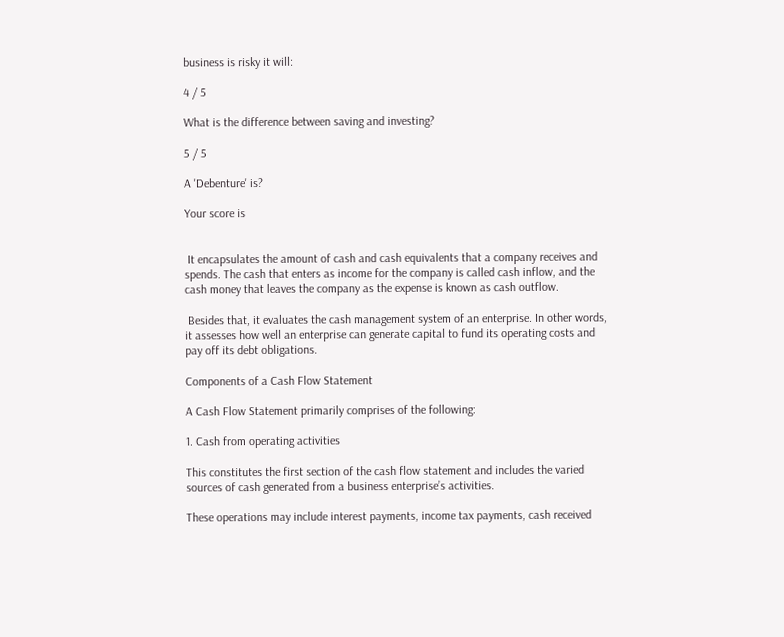business is risky it will:

4 / 5

What is the difference between saving and investing?

5 / 5

A 'Debenture' is?

Your score is


 It encapsulates the amount of cash and cash equivalents that a company receives and spends. The cash that enters as income for the company is called cash inflow, and the cash money that leaves the company as the expense is known as cash outflow.

 Besides that, it evaluates the cash management system of an enterprise. In other words, it assesses how well an enterprise can generate capital to fund its operating costs and pay off its debt obligations.

Components of a Cash Flow Statement

A Cash Flow Statement primarily comprises of the following:

1. Cash from operating activities

This constitutes the first section of the cash flow statement and includes the varied sources of cash generated from a business enterprise’s activities.

These operations may include interest payments, income tax payments, cash received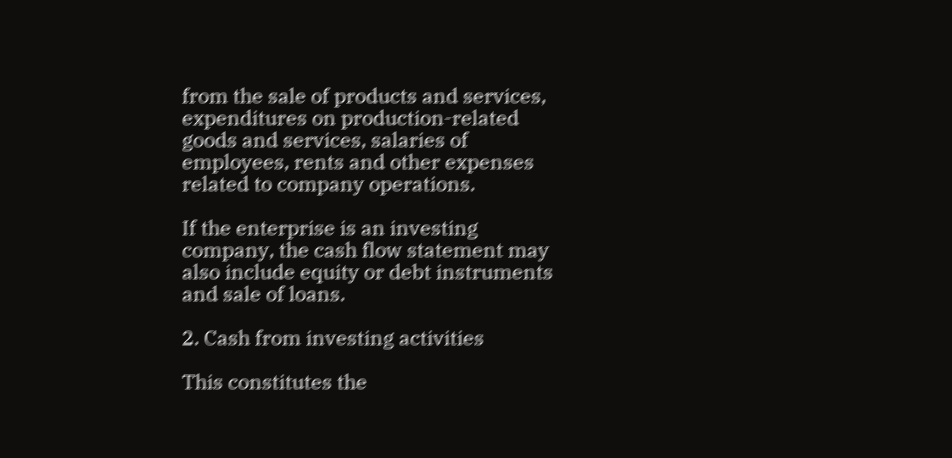from the sale of products and services, expenditures on production-related goods and services, salaries of employees, rents and other expenses related to company operations.

If the enterprise is an investing company, the cash flow statement may also include equity or debt instruments and sale of loans.

2. Cash from investing activities

This constitutes the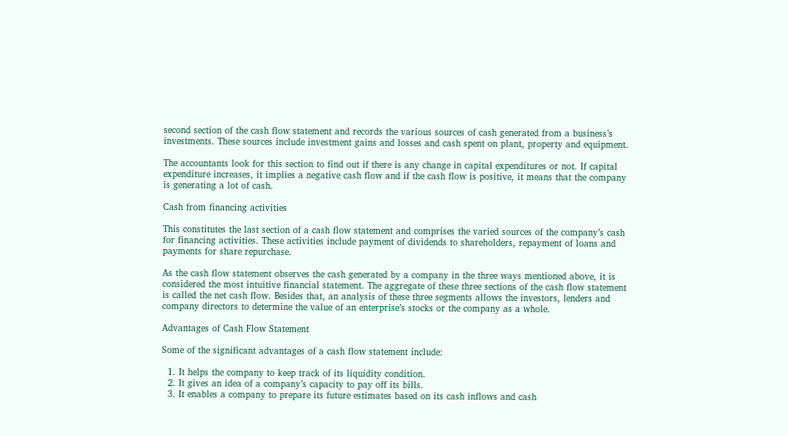second section of the cash flow statement and records the various sources of cash generated from a business’s investments. These sources include investment gains and losses and cash spent on plant, property and equipment.

The accountants look for this section to find out if there is any change in capital expenditures or not. If capital expenditure increases, it implies a negative cash flow and if the cash flow is positive, it means that the company is generating a lot of cash.

Cash from financing activities

This constitutes the last section of a cash flow statement and comprises the varied sources of the company’s cash for financing activities. These activities include payment of dividends to shareholders, repayment of loans and payments for share repurchase.

As the cash flow statement observes the cash generated by a company in the three ways mentioned above, it is considered the most intuitive financial statement. The aggregate of these three sections of the cash flow statement is called the net cash flow. Besides that, an analysis of these three segments allows the investors, lenders and company directors to determine the value of an enterprise’s stocks or the company as a whole.

Advantages of Cash Flow Statement

Some of the significant advantages of a cash flow statement include:

  1. It helps the company to keep track of its liquidity condition.
  2. It gives an idea of a company’s capacity to pay off its bills.
  3. It enables a company to prepare its future estimates based on its cash inflows and cash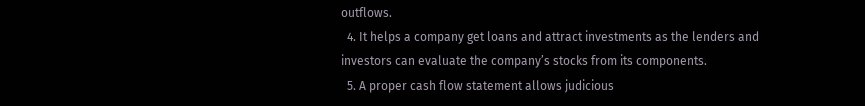outflows.
  4. It helps a company get loans and attract investments as the lenders and investors can evaluate the company’s stocks from its components.
  5. A proper cash flow statement allows judicious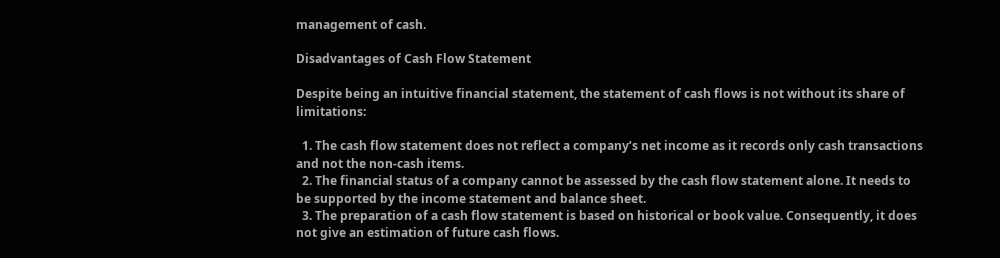management of cash.

Disadvantages of Cash Flow Statement

Despite being an intuitive financial statement, the statement of cash flows is not without its share of limitations:

  1. The cash flow statement does not reflect a company’s net income as it records only cash transactions and not the non-cash items.
  2. The financial status of a company cannot be assessed by the cash flow statement alone. It needs to be supported by the income statement and balance sheet.
  3. The preparation of a cash flow statement is based on historical or book value. Consequently, it does not give an estimation of future cash flows.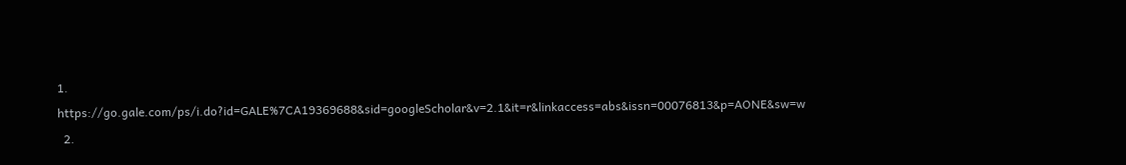1. https://go.gale.com/ps/i.do?id=GALE%7CA19369688&sid=googleScholar&v=2.1&it=r&linkaccess=abs&issn=00076813&p=AONE&sw=w
  2.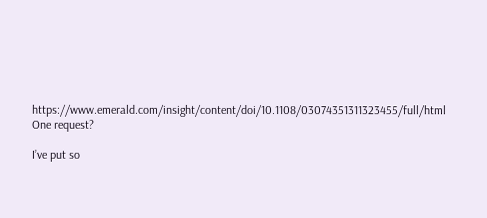https://www.emerald.com/insight/content/doi/10.1108/03074351311323455/full/html
One request?

I’ve put so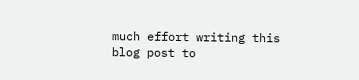much effort writing this blog post to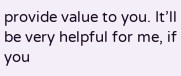provide value to you. It’ll be very helpful for me, if you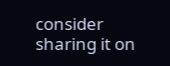consider sharing it on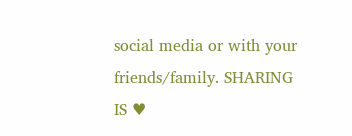social media or with your friends/family. SHARING IS ♥